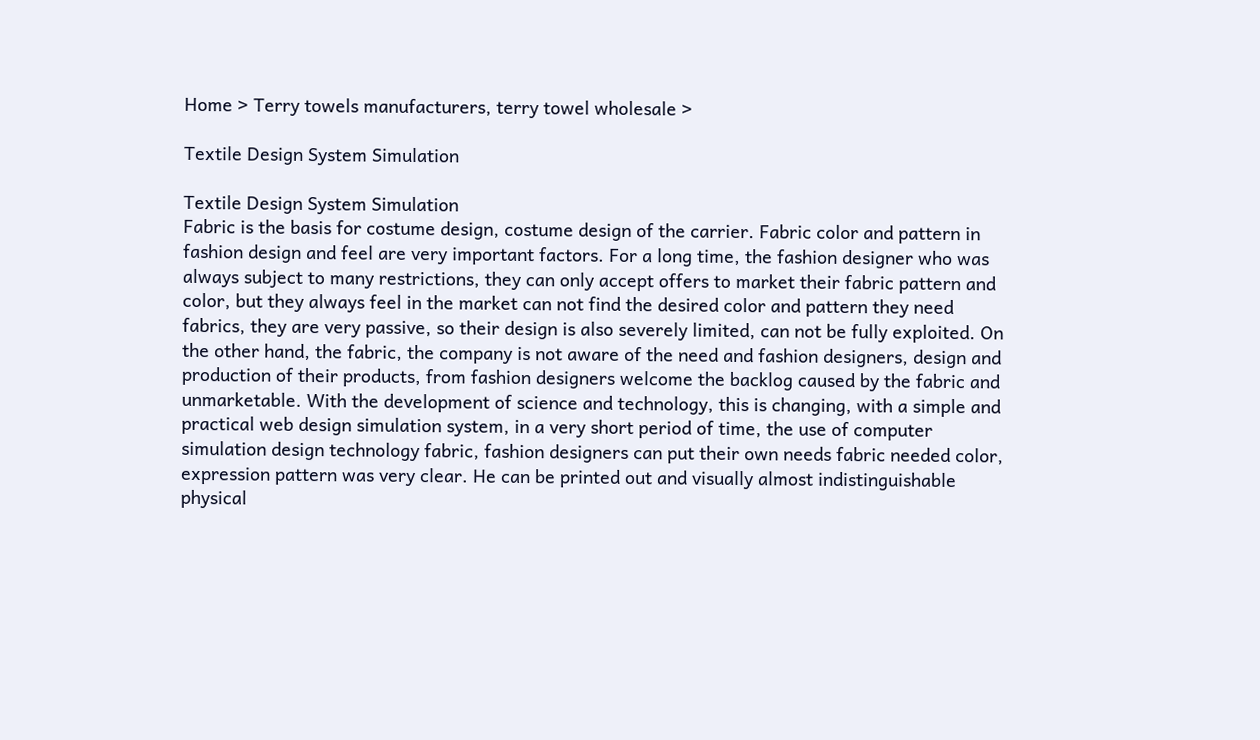Home > Terry towels manufacturers, terry towel wholesale >

Textile Design System Simulation

Textile Design System Simulation
Fabric is the basis for costume design, costume design of the carrier. Fabric color and pattern in fashion design and feel are very important factors. For a long time, the fashion designer who was always subject to many restrictions, they can only accept offers to market their fabric pattern and color, but they always feel in the market can not find the desired color and pattern they need fabrics, they are very passive, so their design is also severely limited, can not be fully exploited. On the other hand, the fabric, the company is not aware of the need and fashion designers, design and production of their products, from fashion designers welcome the backlog caused by the fabric and unmarketable. With the development of science and technology, this is changing, with a simple and practical web design simulation system, in a very short period of time, the use of computer simulation design technology fabric, fashion designers can put their own needs fabric needed color, expression pattern was very clear. He can be printed out and visually almost indistinguishable physical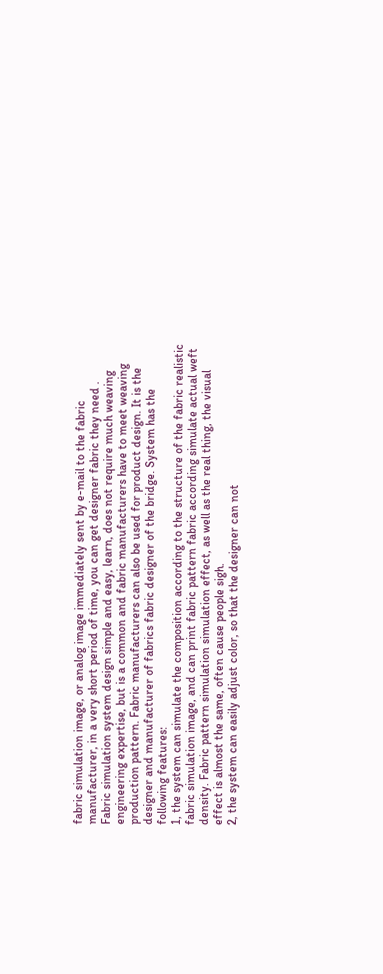fabric simulation image, or analog image immediately sent by e-mail to the fabric manufacturer, in a very short period of time, you can get designer fabric they need .
Fabric simulation system design simple and easy, learn, does not require much weaving engineering expertise, but is a common and fabric manufacturers have to meet weaving production pattern. Fabric manufacturers can also be used for product design. It is the designer and manufacturer of fabrics fabric designer of the bridge. System has the following features:
1, the system can simulate the composition according to the structure of the fabric realistic fabric simulation image, and can print fabric pattern fabric according simulate actual weft density. Fabric pattern simulation simulation effect, as well as the real thing, the visual effect is almost the same, often cause people sigh.
2, the system can easily adjust color, so that the designer can not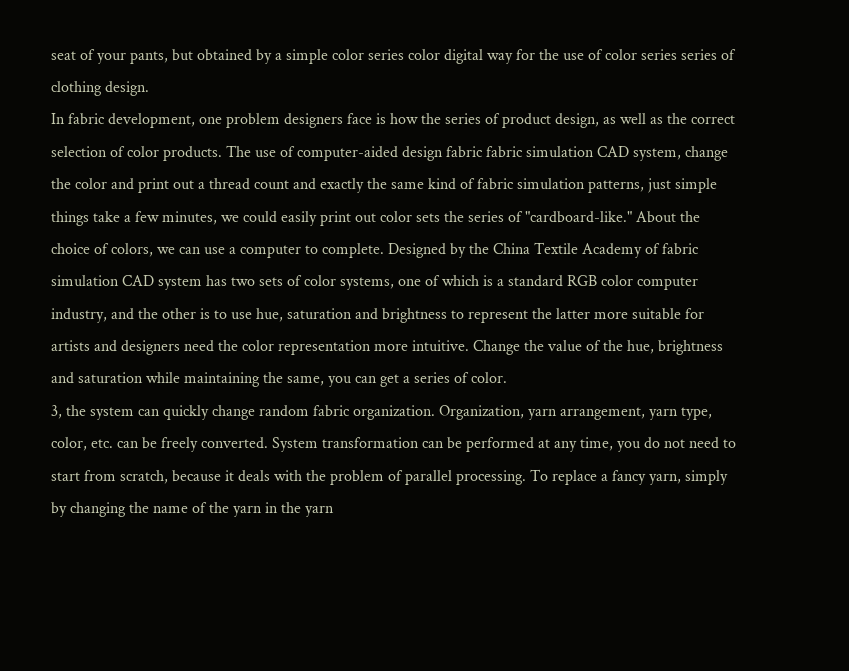seat of your pants, but obtained by a simple color series color digital way for the use of color series series of clothing design.
In fabric development, one problem designers face is how the series of product design, as well as the correct selection of color products. The use of computer-aided design fabric fabric simulation CAD system, change the color and print out a thread count and exactly the same kind of fabric simulation patterns, just simple things take a few minutes, we could easily print out color sets the series of "cardboard-like." About the choice of colors, we can use a computer to complete. Designed by the China Textile Academy of fabric simulation CAD system has two sets of color systems, one of which is a standard RGB color computer industry, and the other is to use hue, saturation and brightness to represent the latter more suitable for artists and designers need the color representation more intuitive. Change the value of the hue, brightness and saturation while maintaining the same, you can get a series of color.
3, the system can quickly change random fabric organization. Organization, yarn arrangement, yarn type, color, etc. can be freely converted. System transformation can be performed at any time, you do not need to start from scratch, because it deals with the problem of parallel processing. To replace a fancy yarn, simply by changing the name of the yarn in the yarn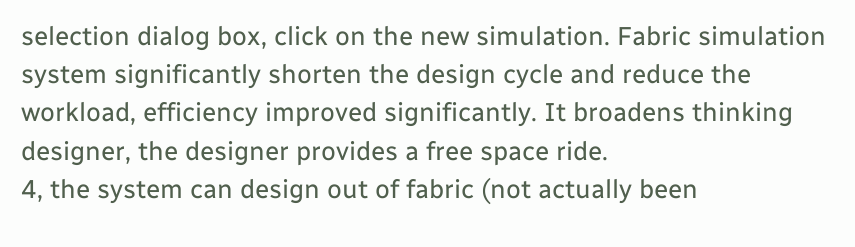selection dialog box, click on the new simulation. Fabric simulation system significantly shorten the design cycle and reduce the workload, efficiency improved significantly. It broadens thinking designer, the designer provides a free space ride.
4, the system can design out of fabric (not actually been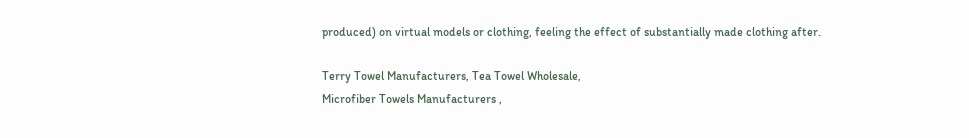produced) on virtual models or clothing, feeling the effect of substantially made clothing after.

Terry Towel Manufacturers, Tea Towel Wholesale,
Microfiber Towels Manufacturers ,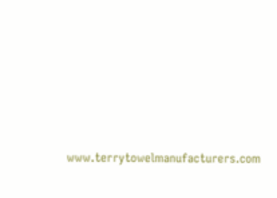www.terrytowelmanufacturers.com